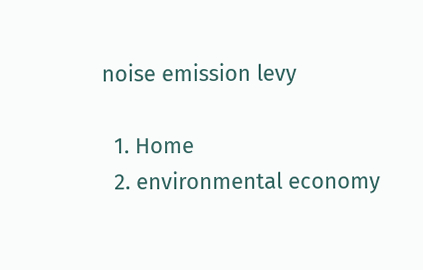noise emission levy

  1. Home
  2. environmental economy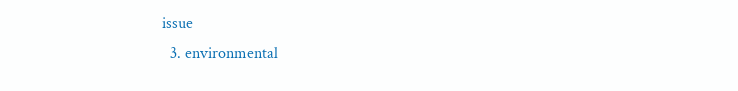issue
  3. environmental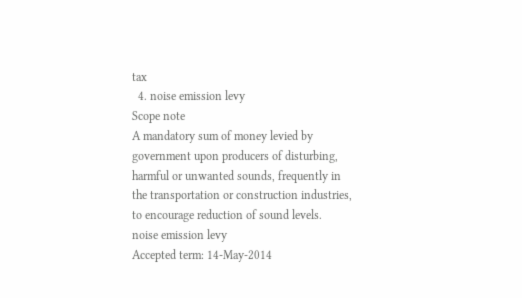tax
  4. noise emission levy
Scope note
A mandatory sum of money levied by government upon producers of disturbing, harmful or unwanted sounds, frequently in the transportation or construction industries, to encourage reduction of sound levels.
noise emission levy
Accepted term: 14-May-2014